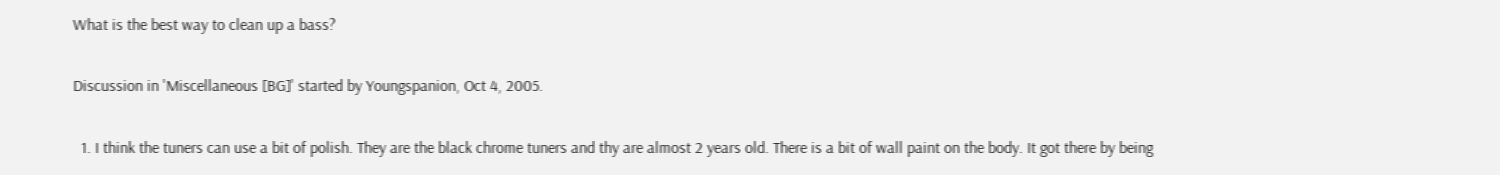What is the best way to clean up a bass?

Discussion in 'Miscellaneous [BG]' started by Youngspanion, Oct 4, 2005.

  1. I think the tuners can use a bit of polish. They are the black chrome tuners and thy are almost 2 years old. There is a bit of wall paint on the body. It got there by being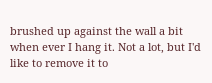brushed up against the wall a bit when ever I hang it. Not a lot, but I'd like to remove it to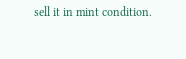sell it in mint condition.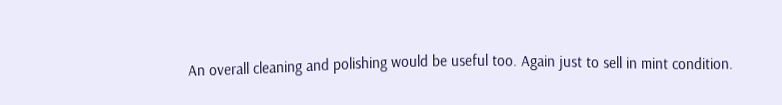An overall cleaning and polishing would be useful too. Again just to sell in mint condition.